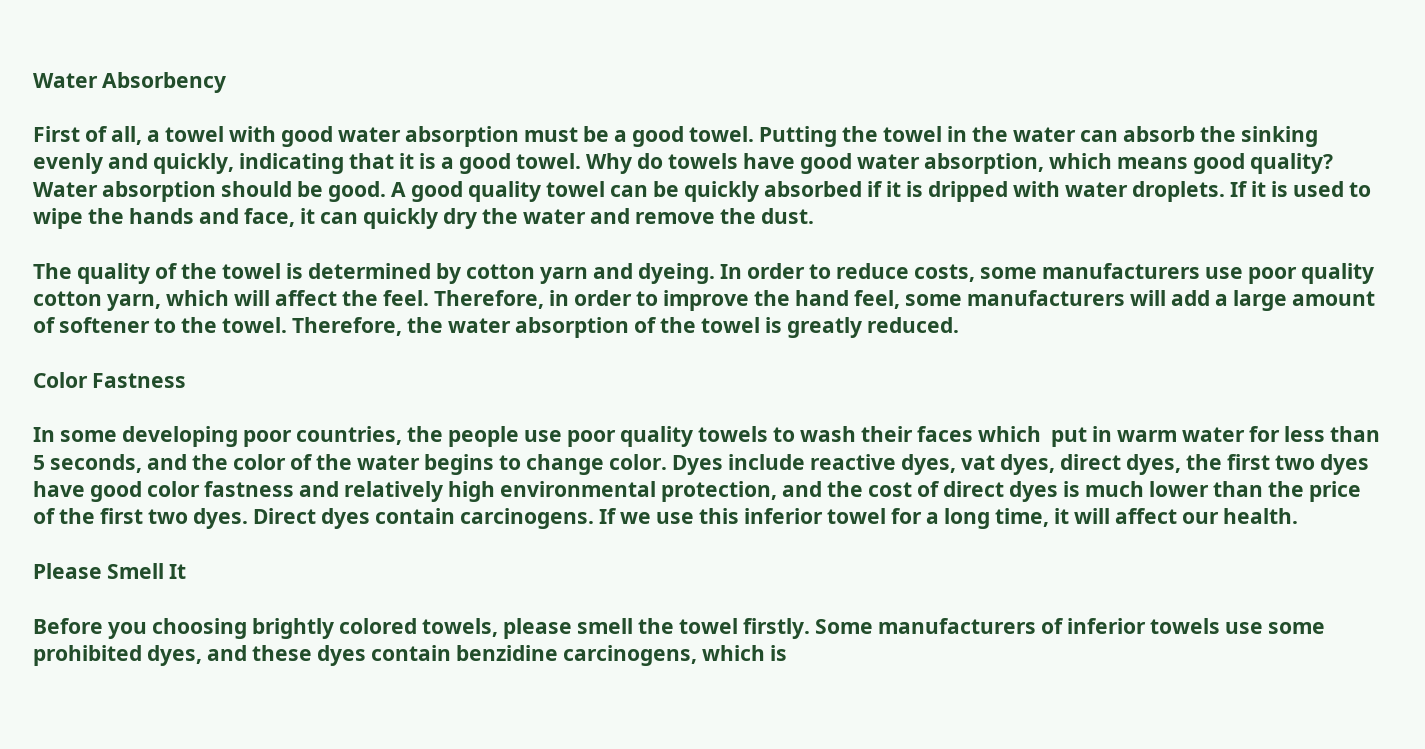Water Absorbency

First of all, a towel with good water absorption must be a good towel. Putting the towel in the water can absorb the sinking evenly and quickly, indicating that it is a good towel. Why do towels have good water absorption, which means good quality? Water absorption should be good. A good quality towel can be quickly absorbed if it is dripped with water droplets. If it is used to wipe the hands and face, it can quickly dry the water and remove the dust.

The quality of the towel is determined by cotton yarn and dyeing. In order to reduce costs, some manufacturers use poor quality cotton yarn, which will affect the feel. Therefore, in order to improve the hand feel, some manufacturers will add a large amount of softener to the towel. Therefore, the water absorption of the towel is greatly reduced.

Color Fastness

In some developing poor countries, the people use poor quality towels to wash their faces which  put in warm water for less than 5 seconds, and the color of the water begins to change color. Dyes include reactive dyes, vat dyes, direct dyes, the first two dyes have good color fastness and relatively high environmental protection, and the cost of direct dyes is much lower than the price of the first two dyes. Direct dyes contain carcinogens. If we use this inferior towel for a long time, it will affect our health.

Please Smell It

Before you choosing brightly colored towels, please smell the towel firstly. Some manufacturers of inferior towels use some prohibited dyes, and these dyes contain benzidine carcinogens, which is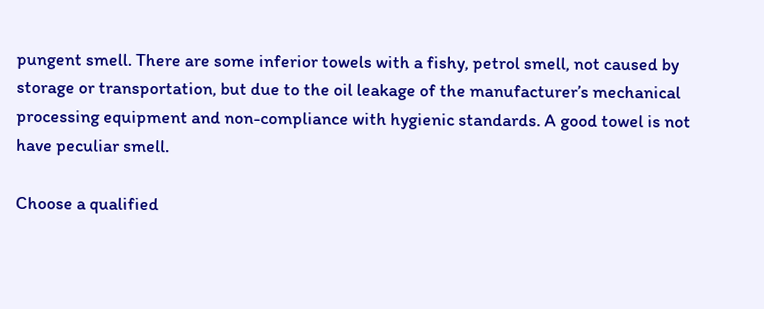pungent smell. There are some inferior towels with a fishy, petrol smell, not caused by storage or transportation, but due to the oil leakage of the manufacturer’s mechanical processing equipment and non-compliance with hygienic standards. A good towel is not have peculiar smell.

Choose a qualified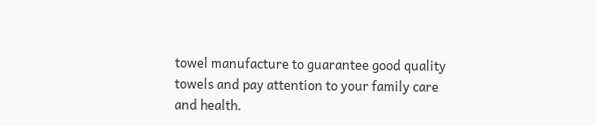towel manufacture to guarantee good quality towels and pay attention to your family care and health.